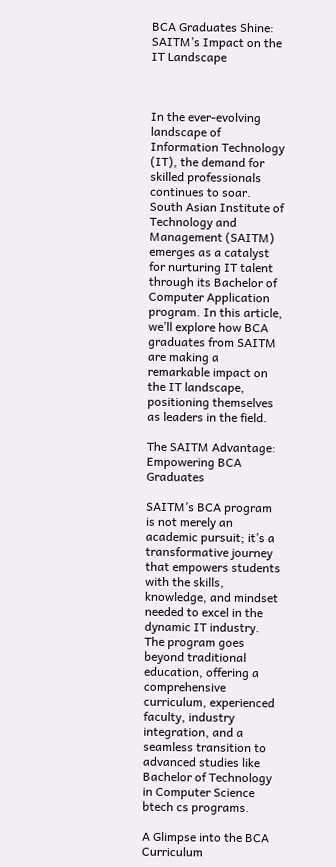BCA Graduates Shine: SAITM’s Impact on the IT Landscape



In the ever-evolving landscape of Information Technology (IT), the demand for skilled professionals continues to soar. South Asian Institute of Technology and Management (SAITM) emerges as a catalyst for nurturing IT talent through its Bachelor of Computer Application program. In this article, we’ll explore how BCA graduates from SAITM are making a remarkable impact on the IT landscape, positioning themselves as leaders in the field.

The SAITM Advantage: Empowering BCA Graduates

SAITM’s BCA program is not merely an academic pursuit; it’s a transformative journey that empowers students with the skills, knowledge, and mindset needed to excel in the dynamic IT industry. The program goes beyond traditional education, offering a comprehensive curriculum, experienced faculty, industry integration, and a seamless transition to advanced studies like Bachelor of Technology in Computer Science btech cs programs.

A Glimpse into the BCA Curriculum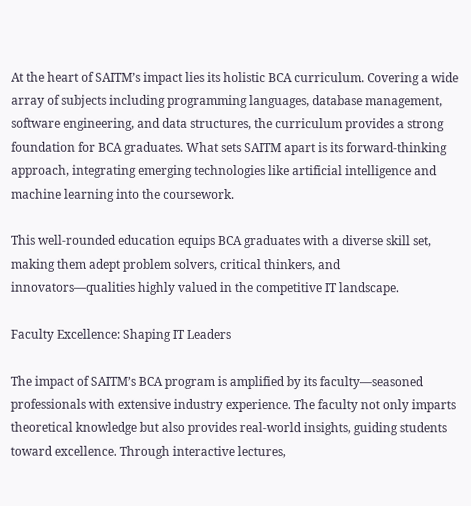At the heart of SAITM’s impact lies its holistic BCA curriculum. Covering a wide array of subjects including programming languages, database management, software engineering, and data structures, the curriculum provides a strong foundation for BCA graduates. What sets SAITM apart is its forward-thinking approach, integrating emerging technologies like artificial intelligence and machine learning into the coursework.

This well-rounded education equips BCA graduates with a diverse skill set, making them adept problem solvers, critical thinkers, and innovators—qualities highly valued in the competitive IT landscape.

Faculty Excellence: Shaping IT Leaders

The impact of SAITM’s BCA program is amplified by its faculty—seasoned professionals with extensive industry experience. The faculty not only imparts theoretical knowledge but also provides real-world insights, guiding students toward excellence. Through interactive lectures,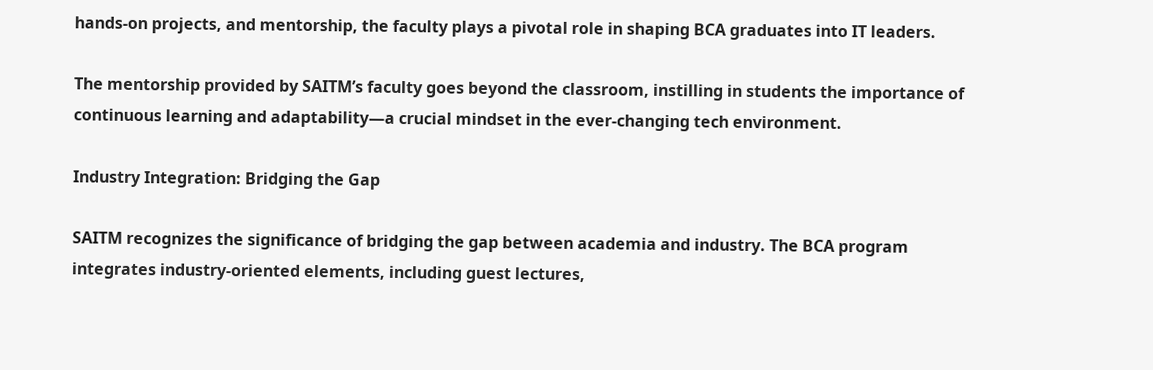hands-on projects, and mentorship, the faculty plays a pivotal role in shaping BCA graduates into IT leaders.

The mentorship provided by SAITM’s faculty goes beyond the classroom, instilling in students the importance of continuous learning and adaptability—a crucial mindset in the ever-changing tech environment.

Industry Integration: Bridging the Gap

SAITM recognizes the significance of bridging the gap between academia and industry. The BCA program integrates industry-oriented elements, including guest lectures,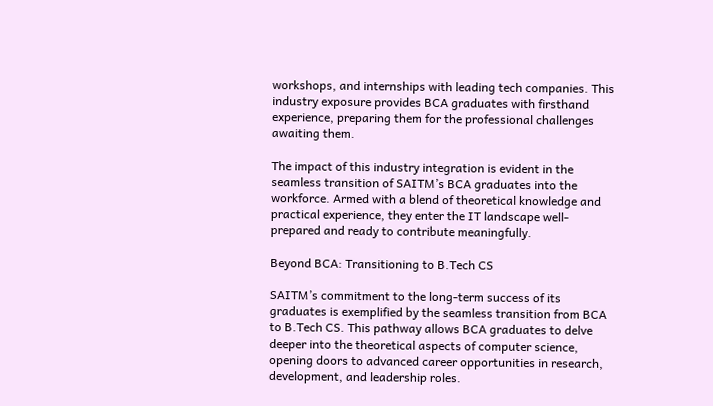workshops, and internships with leading tech companies. This industry exposure provides BCA graduates with firsthand experience, preparing them for the professional challenges awaiting them.

The impact of this industry integration is evident in the seamless transition of SAITM’s BCA graduates into the workforce. Armed with a blend of theoretical knowledge and practical experience, they enter the IT landscape well-prepared and ready to contribute meaningfully.

Beyond BCA: Transitioning to B.Tech CS

SAITM’s commitment to the long-term success of its graduates is exemplified by the seamless transition from BCA to B.Tech CS. This pathway allows BCA graduates to delve deeper into the theoretical aspects of computer science, opening doors to advanced career opportunities in research, development, and leadership roles.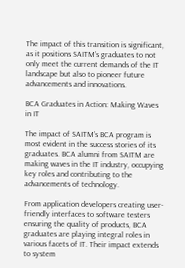The impact of this transition is significant, as it positions SAITM’s graduates to not only meet the current demands of the IT landscape but also to pioneer future advancements and innovations.

BCA Graduates in Action: Making Waves in IT

The impact of SAITM’s BCA program is most evident in the success stories of its graduates. BCA alumni from SAITM are making waves in the IT industry, occupying key roles and contributing to the advancements of technology.

From application developers creating user-friendly interfaces to software testers ensuring the quality of products, BCA graduates are playing integral roles in various facets of IT. Their impact extends to system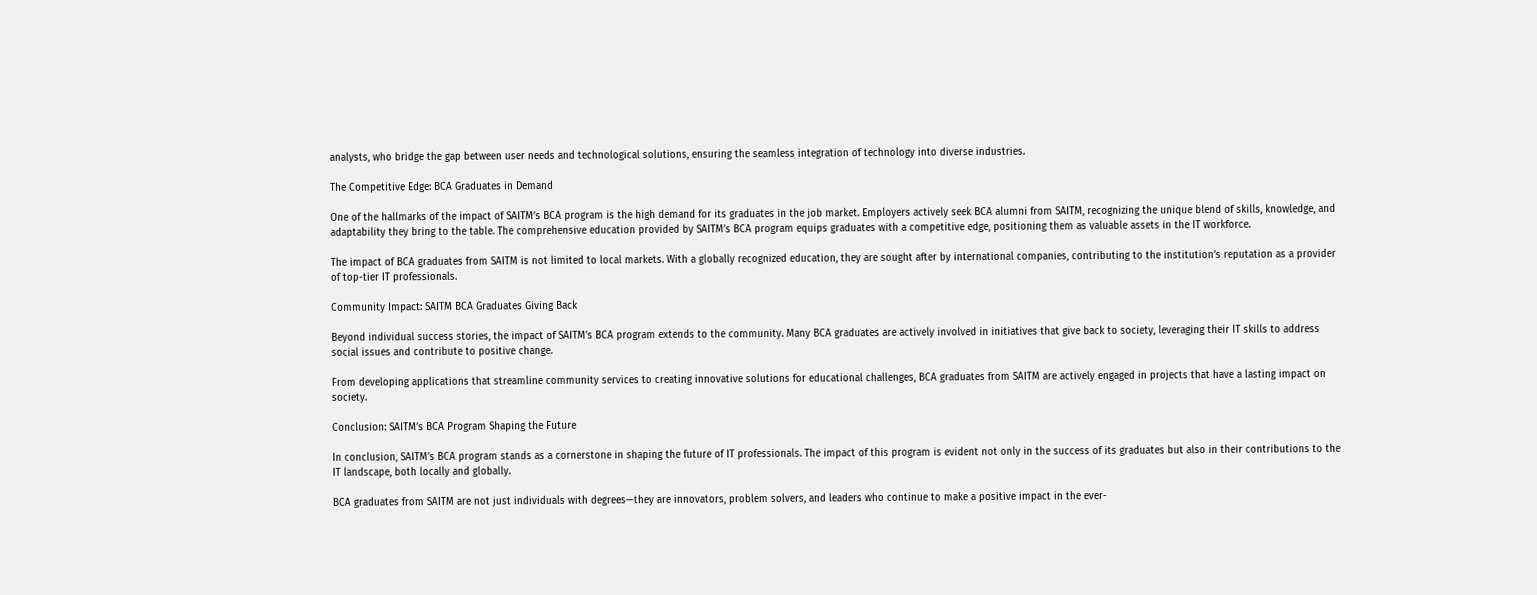analysts, who bridge the gap between user needs and technological solutions, ensuring the seamless integration of technology into diverse industries.

The Competitive Edge: BCA Graduates in Demand

One of the hallmarks of the impact of SAITM’s BCA program is the high demand for its graduates in the job market. Employers actively seek BCA alumni from SAITM, recognizing the unique blend of skills, knowledge, and adaptability they bring to the table. The comprehensive education provided by SAITM’s BCA program equips graduates with a competitive edge, positioning them as valuable assets in the IT workforce.

The impact of BCA graduates from SAITM is not limited to local markets. With a globally recognized education, they are sought after by international companies, contributing to the institution’s reputation as a provider of top-tier IT professionals.

Community Impact: SAITM BCA Graduates Giving Back

Beyond individual success stories, the impact of SAITM’s BCA program extends to the community. Many BCA graduates are actively involved in initiatives that give back to society, leveraging their IT skills to address social issues and contribute to positive change.

From developing applications that streamline community services to creating innovative solutions for educational challenges, BCA graduates from SAITM are actively engaged in projects that have a lasting impact on society.

Conclusion: SAITM’s BCA Program Shaping the Future

In conclusion, SAITM’s BCA program stands as a cornerstone in shaping the future of IT professionals. The impact of this program is evident not only in the success of its graduates but also in their contributions to the IT landscape, both locally and globally.

BCA graduates from SAITM are not just individuals with degrees—they are innovators, problem solvers, and leaders who continue to make a positive impact in the ever-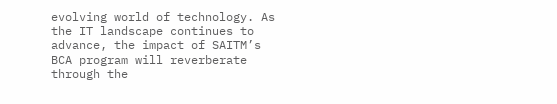evolving world of technology. As the IT landscape continues to advance, the impact of SAITM’s BCA program will reverberate through the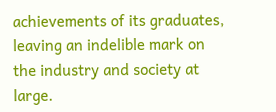achievements of its graduates, leaving an indelible mark on the industry and society at large.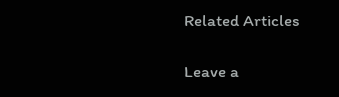Related Articles

Leave a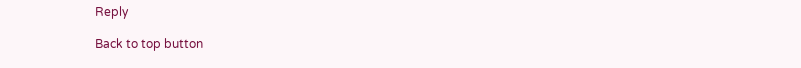Reply

Back to top button